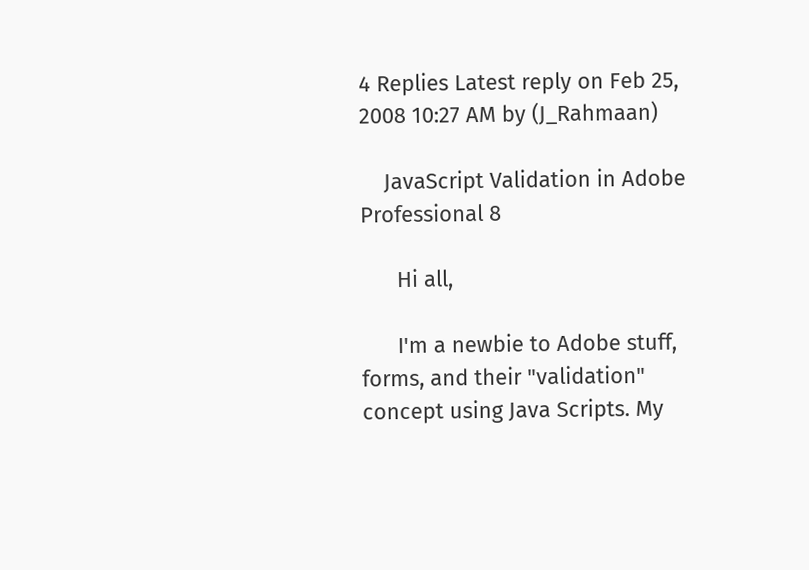4 Replies Latest reply on Feb 25, 2008 10:27 AM by (J_Rahmaan)

    JavaScript Validation in Adobe Professional 8

      Hi all,

      I'm a newbie to Adobe stuff, forms, and their "validation" concept using Java Scripts. My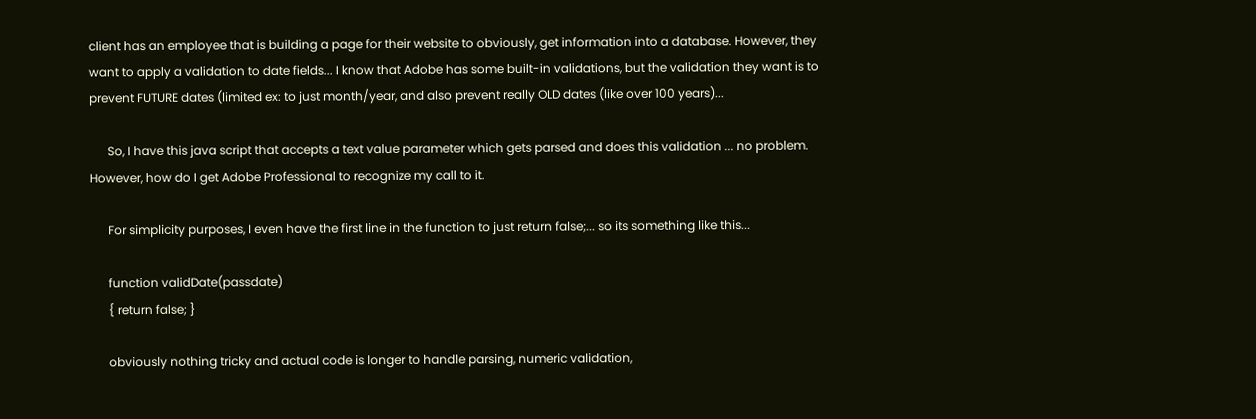client has an employee that is building a page for their website to obviously, get information into a database. However, they want to apply a validation to date fields... I know that Adobe has some built-in validations, but the validation they want is to prevent FUTURE dates (limited ex: to just month/year, and also prevent really OLD dates (like over 100 years)...

      So, I have this java script that accepts a text value parameter which gets parsed and does this validation ... no problem. However, how do I get Adobe Professional to recognize my call to it.

      For simplicity purposes, I even have the first line in the function to just return false;... so its something like this...

      function validDate(passdate)
      { return false; }

      obviously nothing tricky and actual code is longer to handle parsing, numeric validation,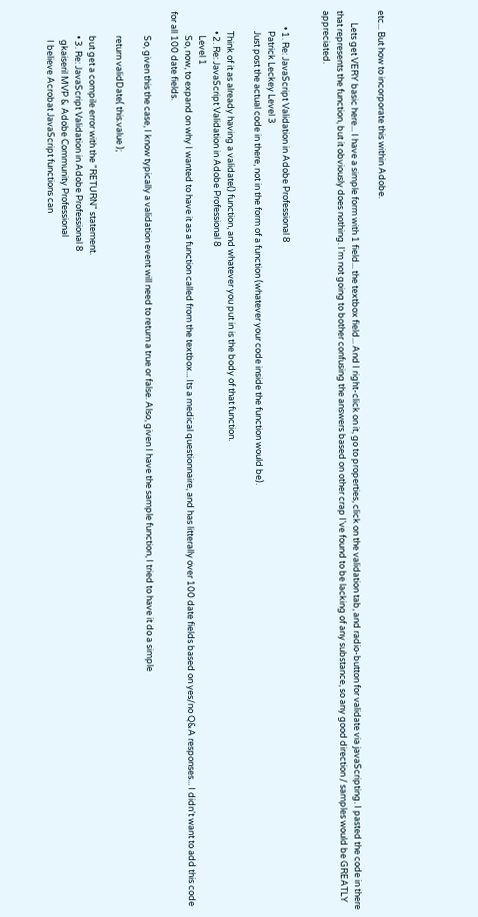etc... But how to incorporate this within Adobe.

      Lets get VERY basic here... I have a simple form with 1 field... the textbox field... And I right-click on it, go to properties, click on the validation tab, and radio-button for validate via javaScripting. I pasted the code in there that represents the function, but it obviously does nothing. I'm not going to bother confusing the answers based on other crap I've found to be lacking of any substance, so any good direction / samples would be GREATLY appreciated.


        • 1. Re: JavaScript Validation in Adobe Professional 8
          Patrick Leckey Level 3
          Just post the actual code in there, not in the form of a function (whatever your code inside the function would be).

          Think of it as already having a validate() function, and whatever you put in is the body of that function.
          • 2. Re: JavaScript Validation in Adobe Professional 8
            Level 1
            So, now, to expand on why I wanted to have it as a function called from the textbox... Its a medical questionnaire, and has litterally over 100 date fields based on yes/no Q&A responses... I didn't want to add this code for all 100 date fields.

            So, given this the case, I know typically a validation event will need to return a true or false. Also, given I have the sample function, I tried to have it do a simple

            return validDate( this.value );

            but get a compile error with the "RETURN" statement.
            • 3. Re: JavaScript Validation in Adobe Professional 8
              gkaiseril MVP & Adobe Community Professional
              I believe Acrobat JavaScript functions can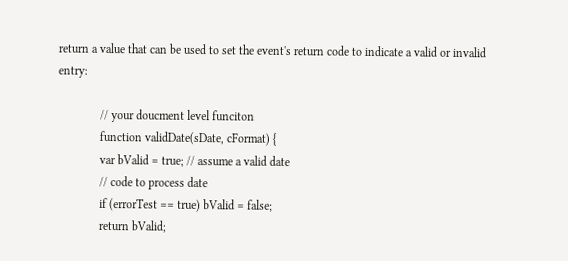return a value that can be used to set the event's return code to indicate a valid or invalid entry:

              // your doucment level funciton
              function validDate(sDate, cFormat) {
              var bValid = true; // assume a valid date
              // code to process date
              if (errorTest == true) bValid = false;
              return bValid;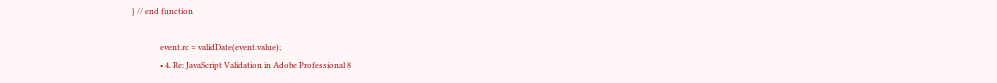} // end function

              event.rc = validDate(event.value);
              • 4. Re: JavaScript Validation in Adobe Professional 8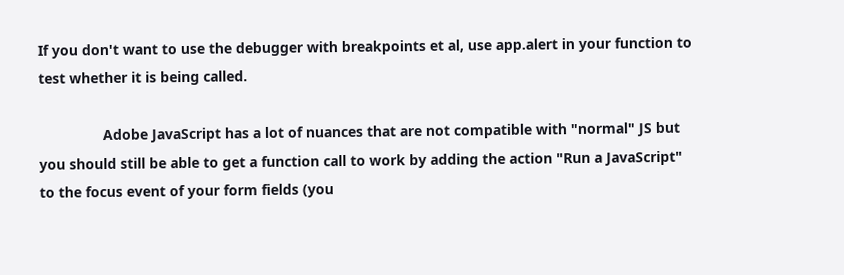If you don't want to use the debugger with breakpoints et al, use app.alert in your function to test whether it is being called.

                Adobe JavaScript has a lot of nuances that are not compatible with "normal" JS but you should still be able to get a function call to work by adding the action "Run a JavaScript" to the focus event of your form fields (you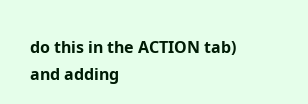do this in the ACTION tab) and adding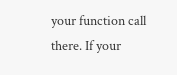your function call there. If your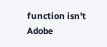function isn't Adobe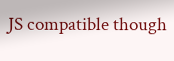JS compatible though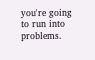you're going to run into problems.